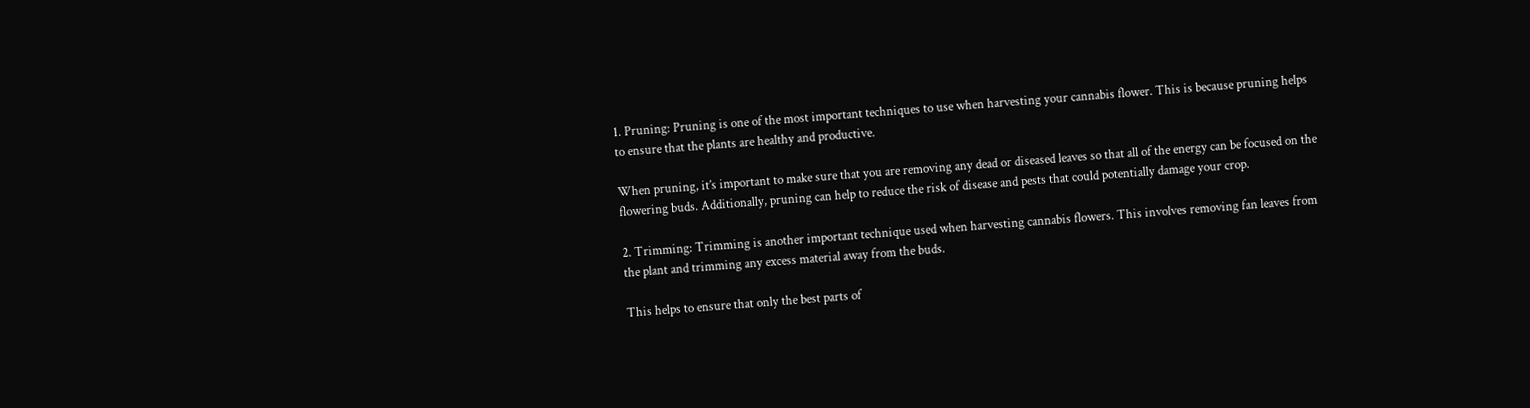1. Pruning: Pruning is one of the most important techniques to use when harvesting your cannabis flower. This is because pruning helps to ensure that the plants are healthy and productive.

When pruning, it’s important to make sure that you are removing any dead or diseased leaves so that all of the energy can be focused on the flowering buds. Additionally, pruning can help to reduce the risk of disease and pests that could potentially damage your crop.

2. Trimming: Trimming is another important technique used when harvesting cannabis flowers. This involves removing fan leaves from the plant and trimming any excess material away from the buds.

This helps to ensure that only the best parts of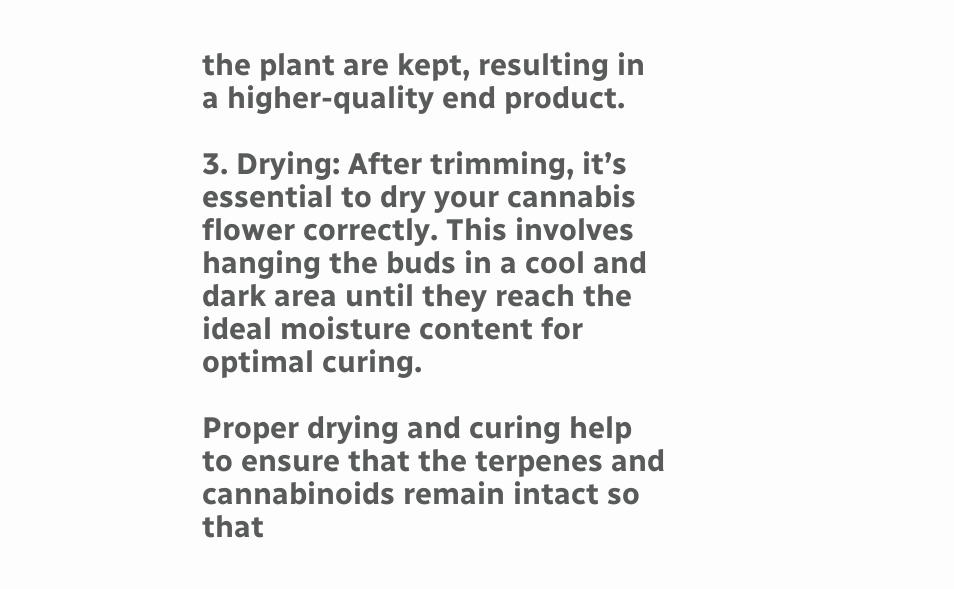the plant are kept, resulting in a higher-quality end product.

3. Drying: After trimming, it’s essential to dry your cannabis flower correctly. This involves hanging the buds in a cool and dark area until they reach the ideal moisture content for optimal curing.

Proper drying and curing help to ensure that the terpenes and cannabinoids remain intact so that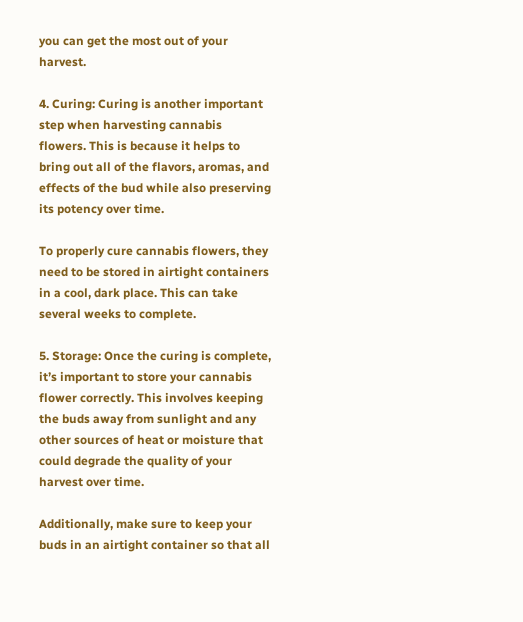you can get the most out of your harvest.

4. Curing: Curing is another important step when harvesting cannabis flowers. This is because it helps to bring out all of the flavors, aromas, and effects of the bud while also preserving its potency over time.

To properly cure cannabis flowers, they need to be stored in airtight containers in a cool, dark place. This can take several weeks to complete.

5. Storage: Once the curing is complete, it’s important to store your cannabis flower correctly. This involves keeping the buds away from sunlight and any other sources of heat or moisture that could degrade the quality of your harvest over time.

Additionally, make sure to keep your buds in an airtight container so that all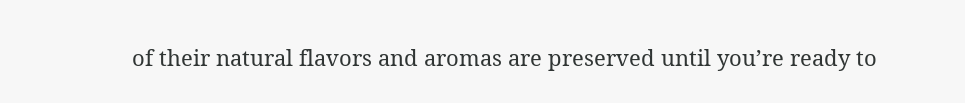of their natural flavors and aromas are preserved until you’re ready to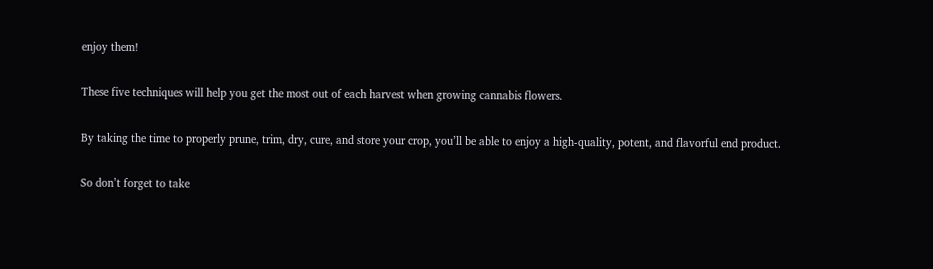enjoy them!

These five techniques will help you get the most out of each harvest when growing cannabis flowers.

By taking the time to properly prune, trim, dry, cure, and store your crop, you’ll be able to enjoy a high-quality, potent, and flavorful end product.

So don’t forget to take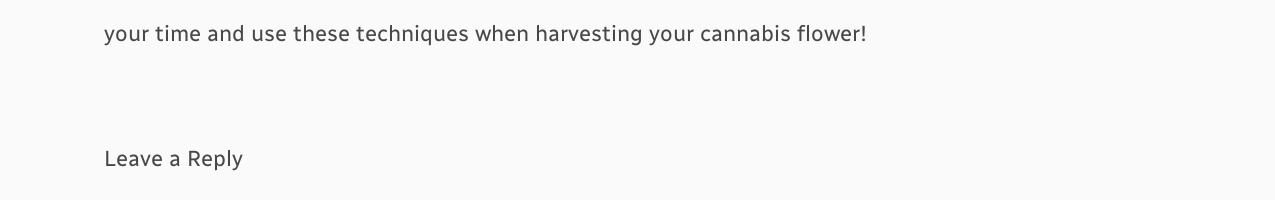your time and use these techniques when harvesting your cannabis flower!


Leave a Reply